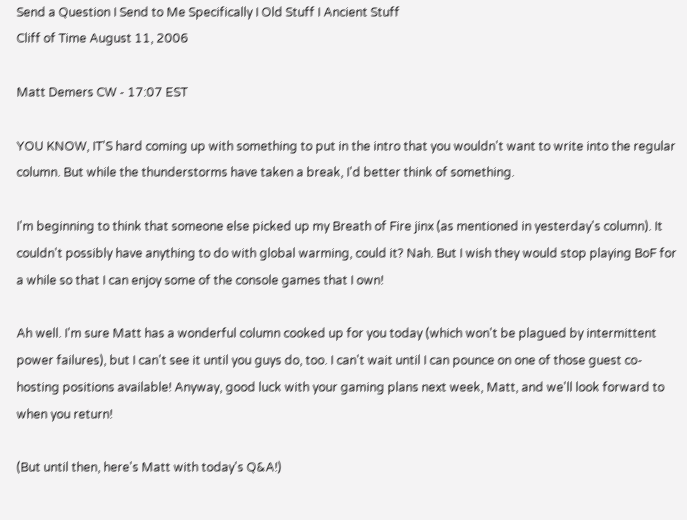Send a Question I Send to Me Specifically I Old Stuff I Ancient Stuff
Cliff of Time August 11, 2006

Matt Demers CW - 17:07 EST

YOU KNOW, IT'S hard coming up with something to put in the intro that you wouldn't want to write into the regular column. But while the thunderstorms have taken a break, I'd better think of something.

I'm beginning to think that someone else picked up my Breath of Fire jinx (as mentioned in yesterday's column). It couldn't possibly have anything to do with global warming, could it? Nah. But I wish they would stop playing BoF for a while so that I can enjoy some of the console games that I own!

Ah well. I'm sure Matt has a wonderful column cooked up for you today (which won't be plagued by intermittent power failures), but I can't see it until you guys do, too. I can't wait until I can pounce on one of those guest co-hosting positions available! Anyway, good luck with your gaming plans next week, Matt, and we'll look forward to when you return!

(But until then, here's Matt with today's Q&A!)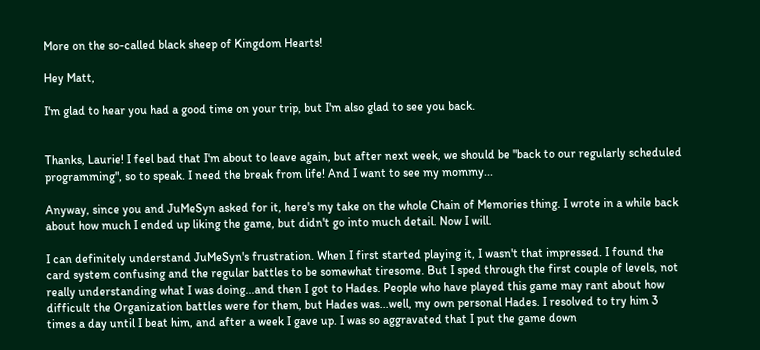More on the so-called black sheep of Kingdom Hearts!

Hey Matt,

I'm glad to hear you had a good time on your trip, but I'm also glad to see you back.


Thanks, Laurie! I feel bad that I'm about to leave again, but after next week, we should be "back to our regularly scheduled programming", so to speak. I need the break from life! And I want to see my mommy...

Anyway, since you and JuMeSyn asked for it, here's my take on the whole Chain of Memories thing. I wrote in a while back about how much I ended up liking the game, but didn't go into much detail. Now I will.

I can definitely understand JuMeSyn's frustration. When I first started playing it, I wasn't that impressed. I found the card system confusing and the regular battles to be somewhat tiresome. But I sped through the first couple of levels, not really understanding what I was doing...and then I got to Hades. People who have played this game may rant about how difficult the Organization battles were for them, but Hades was...well, my own personal Hades. I resolved to try him 3 times a day until I beat him, and after a week I gave up. I was so aggravated that I put the game down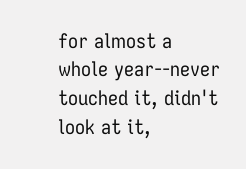for almost a whole year--never touched it, didn't look at it,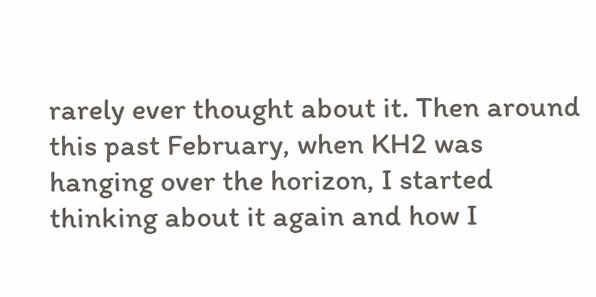rarely ever thought about it. Then around this past February, when KH2 was hanging over the horizon, I started thinking about it again and how I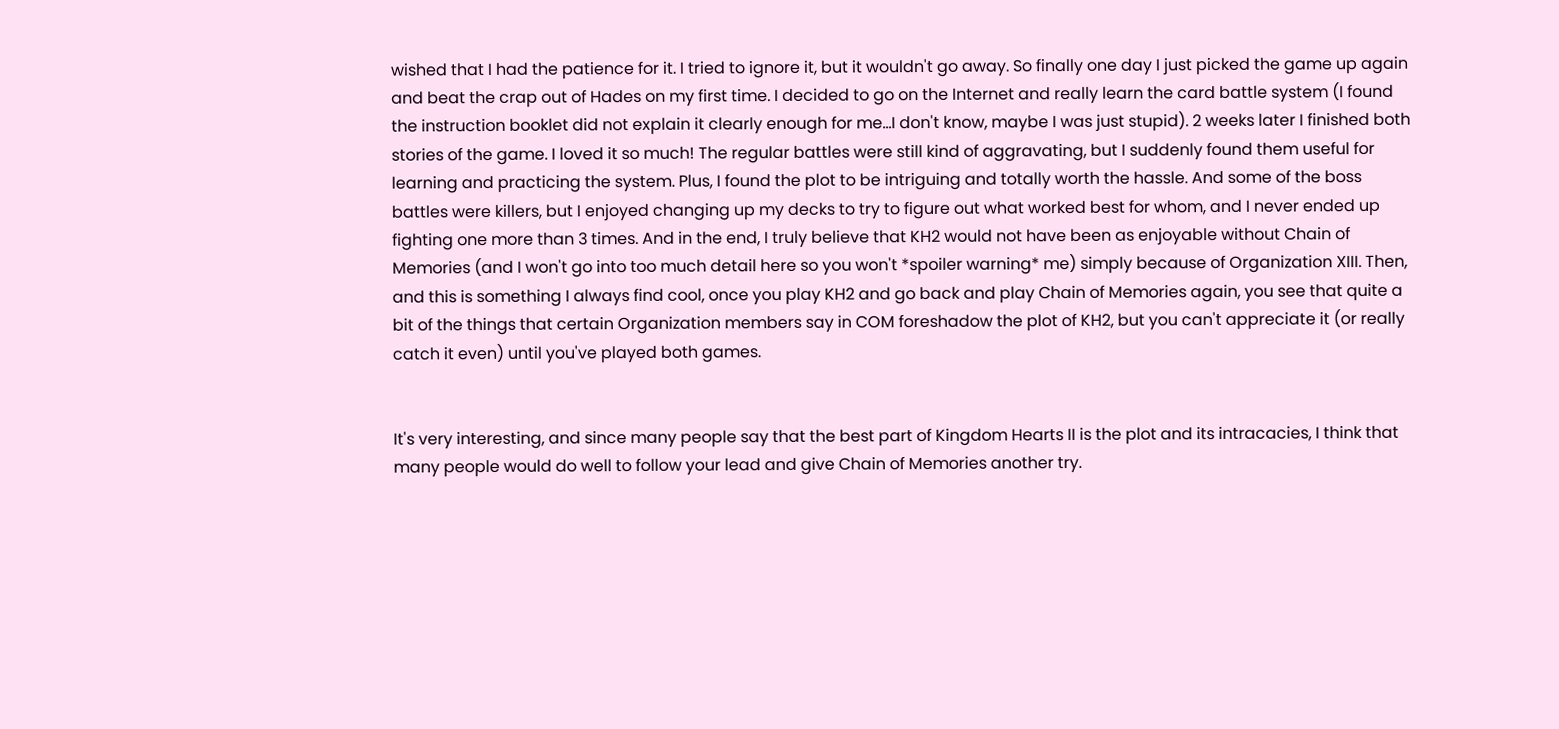wished that I had the patience for it. I tried to ignore it, but it wouldn't go away. So finally one day I just picked the game up again and beat the crap out of Hades on my first time. I decided to go on the Internet and really learn the card battle system (I found the instruction booklet did not explain it clearly enough for me...I don't know, maybe I was just stupid). 2 weeks later I finished both stories of the game. I loved it so much! The regular battles were still kind of aggravating, but I suddenly found them useful for learning and practicing the system. Plus, I found the plot to be intriguing and totally worth the hassle. And some of the boss battles were killers, but I enjoyed changing up my decks to try to figure out what worked best for whom, and I never ended up fighting one more than 3 times. And in the end, I truly believe that KH2 would not have been as enjoyable without Chain of Memories (and I won't go into too much detail here so you won't *spoiler warning* me) simply because of Organization XIII. Then, and this is something I always find cool, once you play KH2 and go back and play Chain of Memories again, you see that quite a bit of the things that certain Organization members say in COM foreshadow the plot of KH2, but you can't appreciate it (or really catch it even) until you've played both games.


It's very interesting, and since many people say that the best part of Kingdom Hearts II is the plot and its intracacies, I think that many people would do well to follow your lead and give Chain of Memories another try.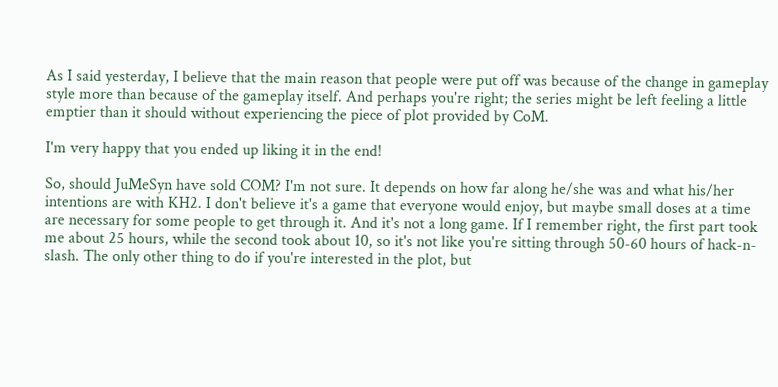As I said yesterday, I believe that the main reason that people were put off was because of the change in gameplay style more than because of the gameplay itself. And perhaps you're right; the series might be left feeling a little emptier than it should without experiencing the piece of plot provided by CoM.

I'm very happy that you ended up liking it in the end!

So, should JuMeSyn have sold COM? I'm not sure. It depends on how far along he/she was and what his/her intentions are with KH2. I don't believe it's a game that everyone would enjoy, but maybe small doses at a time are necessary for some people to get through it. And it's not a long game. If I remember right, the first part took me about 25 hours, while the second took about 10, so it's not like you're sitting through 50-60 hours of hack-n-slash. The only other thing to do if you're interested in the plot, but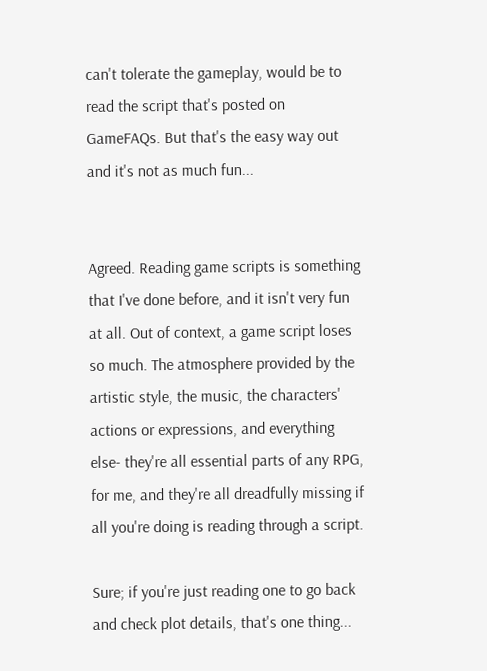can't tolerate the gameplay, would be to read the script that's posted on GameFAQs. But that's the easy way out and it's not as much fun...


Agreed. Reading game scripts is something that I've done before, and it isn't very fun at all. Out of context, a game script loses so much. The atmosphere provided by the artistic style, the music, the characters' actions or expressions, and everything else- they're all essential parts of any RPG, for me, and they're all dreadfully missing if all you're doing is reading through a script.

Sure; if you're just reading one to go back and check plot details, that's one thing...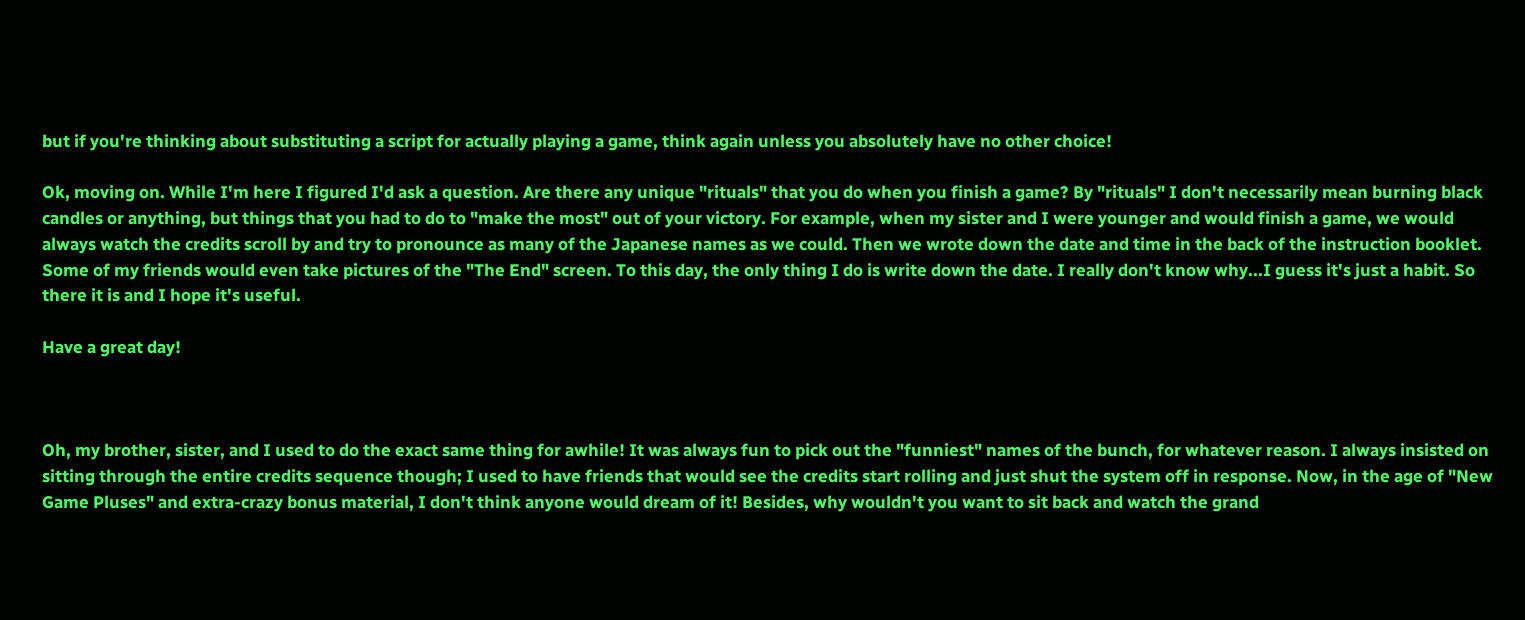but if you're thinking about substituting a script for actually playing a game, think again unless you absolutely have no other choice!

Ok, moving on. While I'm here I figured I'd ask a question. Are there any unique "rituals" that you do when you finish a game? By "rituals" I don't necessarily mean burning black candles or anything, but things that you had to do to "make the most" out of your victory. For example, when my sister and I were younger and would finish a game, we would always watch the credits scroll by and try to pronounce as many of the Japanese names as we could. Then we wrote down the date and time in the back of the instruction booklet. Some of my friends would even take pictures of the "The End" screen. To this day, the only thing I do is write down the date. I really don't know why...I guess it's just a habit. So there it is and I hope it's useful.

Have a great day!



Oh, my brother, sister, and I used to do the exact same thing for awhile! It was always fun to pick out the "funniest" names of the bunch, for whatever reason. I always insisted on sitting through the entire credits sequence though; I used to have friends that would see the credits start rolling and just shut the system off in response. Now, in the age of "New Game Pluses" and extra-crazy bonus material, I don't think anyone would dream of it! Besides, why wouldn't you want to sit back and watch the grand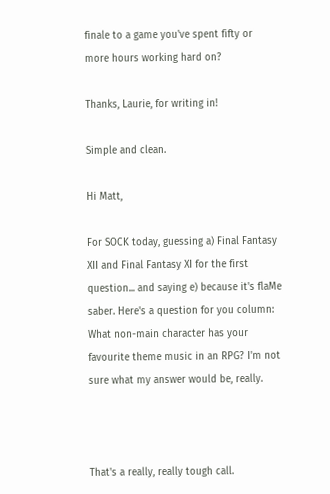finale to a game you've spent fifty or more hours working hard on?

Thanks, Laurie, for writing in!

Simple and clean.

Hi Matt,

For SOCK today, guessing a) Final Fantasy XII and Final Fantasy XI for the first question... and saying e) because it's flaMe saber. Here's a question for you column: What non-main character has your favourite theme music in an RPG? I'm not sure what my answer would be, really.



That's a really, really tough call.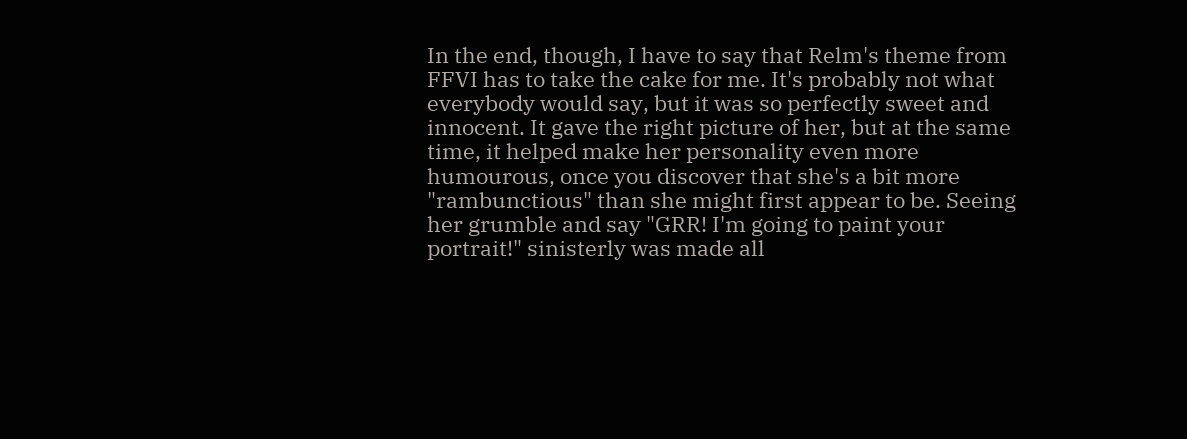In the end, though, I have to say that Relm's theme from FFVI has to take the cake for me. It's probably not what everybody would say, but it was so perfectly sweet and innocent. It gave the right picture of her, but at the same time, it helped make her personality even more humourous, once you discover that she's a bit more "rambunctious" than she might first appear to be. Seeing her grumble and say "GRR! I'm going to paint your portrait!" sinisterly was made all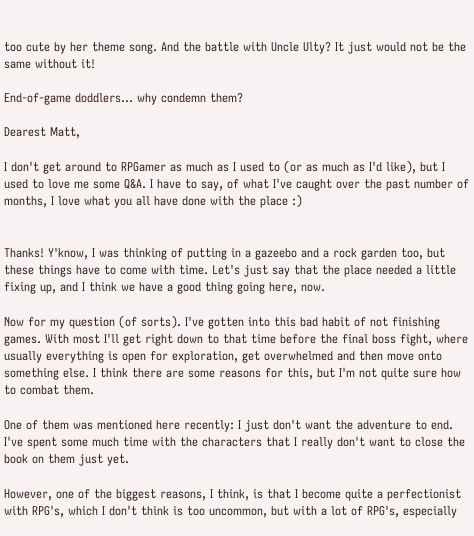too cute by her theme song. And the battle with Uncle Ulty? It just would not be the same without it!

End-of-game doddlers... why condemn them?

Dearest Matt,

I don't get around to RPGamer as much as I used to (or as much as I'd like), but I used to love me some Q&A. I have to say, of what I've caught over the past number of months, I love what you all have done with the place :)


Thanks! Y'know, I was thinking of putting in a gazeebo and a rock garden too, but these things have to come with time. Let's just say that the place needed a little fixing up, and I think we have a good thing going here, now.

Now for my question (of sorts). I've gotten into this bad habit of not finishing games. With most I'll get right down to that time before the final boss fight, where usually everything is open for exploration, get overwhelmed and then move onto something else. I think there are some reasons for this, but I'm not quite sure how to combat them.

One of them was mentioned here recently: I just don't want the adventure to end. I've spent some much time with the characters that I really don't want to close the book on them just yet.

However, one of the biggest reasons, I think, is that I become quite a perfectionist with RPG's, which I don't think is too uncommon, but with a lot of RPG's, especially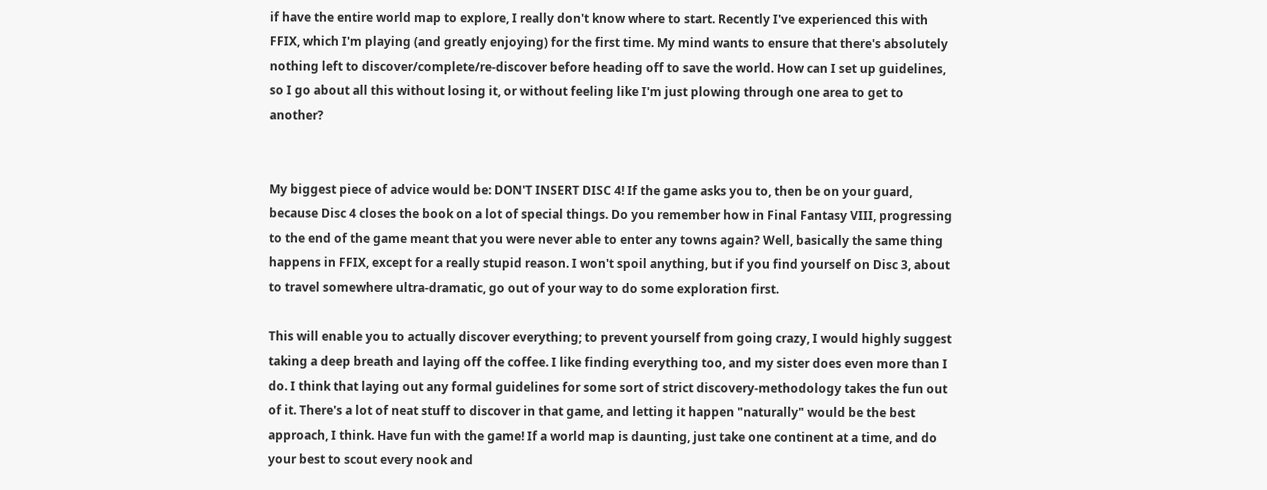if have the entire world map to explore, I really don't know where to start. Recently I've experienced this with FFIX, which I'm playing (and greatly enjoying) for the first time. My mind wants to ensure that there's absolutely nothing left to discover/complete/re-discover before heading off to save the world. How can I set up guidelines, so I go about all this without losing it, or without feeling like I'm just plowing through one area to get to another?


My biggest piece of advice would be: DON'T INSERT DISC 4! If the game asks you to, then be on your guard, because Disc 4 closes the book on a lot of special things. Do you remember how in Final Fantasy VIII, progressing to the end of the game meant that you were never able to enter any towns again? Well, basically the same thing happens in FFIX, except for a really stupid reason. I won't spoil anything, but if you find yourself on Disc 3, about to travel somewhere ultra-dramatic, go out of your way to do some exploration first.

This will enable you to actually discover everything; to prevent yourself from going crazy, I would highly suggest taking a deep breath and laying off the coffee. I like finding everything too, and my sister does even more than I do. I think that laying out any formal guidelines for some sort of strict discovery-methodology takes the fun out of it. There's a lot of neat stuff to discover in that game, and letting it happen "naturally" would be the best approach, I think. Have fun with the game! If a world map is daunting, just take one continent at a time, and do your best to scout every nook and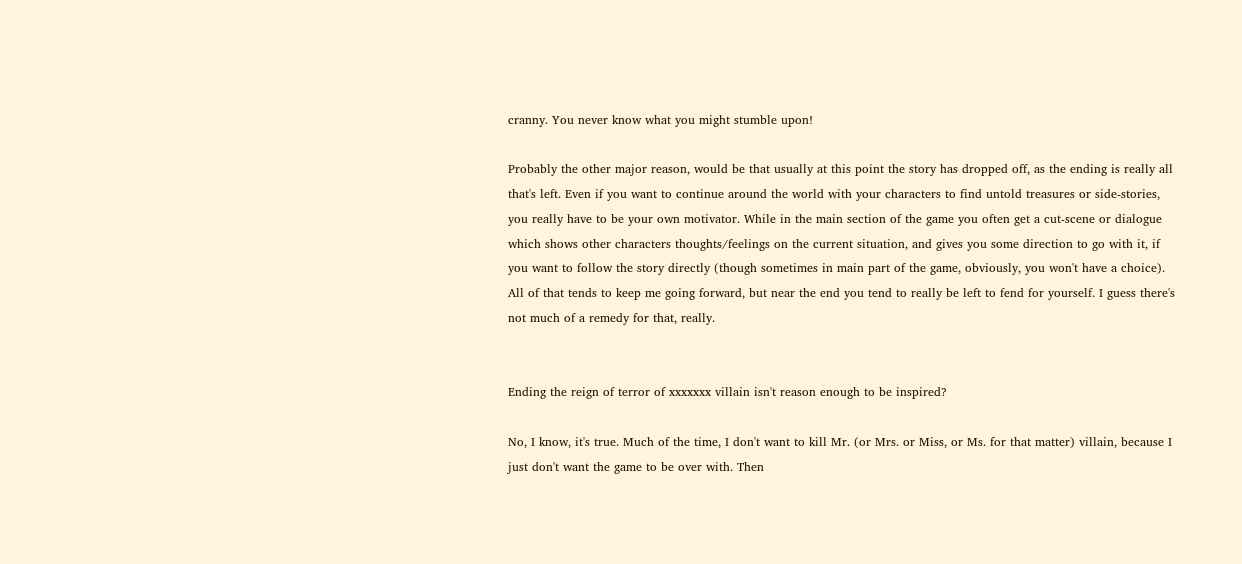cranny. You never know what you might stumble upon!

Probably the other major reason, would be that usually at this point the story has dropped off, as the ending is really all that's left. Even if you want to continue around the world with your characters to find untold treasures or side-stories, you really have to be your own motivator. While in the main section of the game you often get a cut-scene or dialogue which shows other characters thoughts/feelings on the current situation, and gives you some direction to go with it, if you want to follow the story directly (though sometimes in main part of the game, obviously, you won't have a choice). All of that tends to keep me going forward, but near the end you tend to really be left to fend for yourself. I guess there's not much of a remedy for that, really.


Ending the reign of terror of xxxxxxx villain isn't reason enough to be inspired?

No, I know, it's true. Much of the time, I don't want to kill Mr. (or Mrs. or Miss, or Ms. for that matter) villain, because I just don't want the game to be over with. Then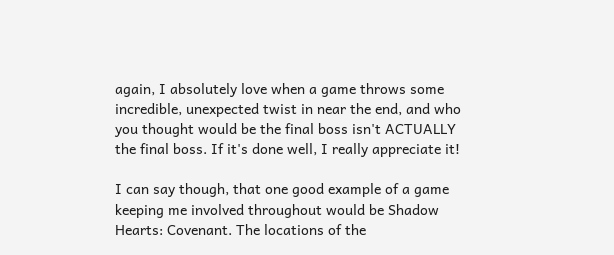again, I absolutely love when a game throws some incredible, unexpected twist in near the end, and who you thought would be the final boss isn't ACTUALLY the final boss. If it's done well, I really appreciate it!

I can say though, that one good example of a game keeping me involved throughout would be Shadow Hearts: Covenant. The locations of the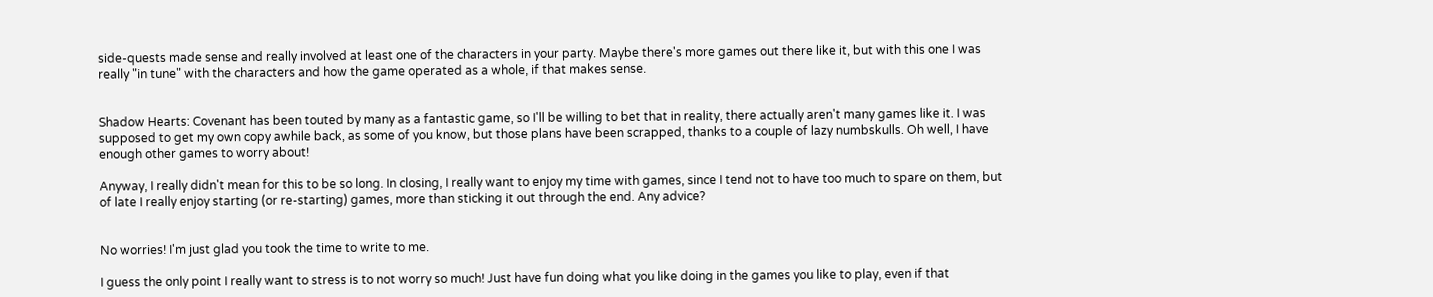side-quests made sense and really involved at least one of the characters in your party. Maybe there's more games out there like it, but with this one I was really "in tune" with the characters and how the game operated as a whole, if that makes sense.


Shadow Hearts: Covenant has been touted by many as a fantastic game, so I'll be willing to bet that in reality, there actually aren't many games like it. I was supposed to get my own copy awhile back, as some of you know, but those plans have been scrapped, thanks to a couple of lazy numbskulls. Oh well, I have enough other games to worry about!

Anyway, I really didn't mean for this to be so long. In closing, I really want to enjoy my time with games, since I tend not to have too much to spare on them, but of late I really enjoy starting (or re-starting) games, more than sticking it out through the end. Any advice?


No worries! I'm just glad you took the time to write to me.

I guess the only point I really want to stress is to not worry so much! Just have fun doing what you like doing in the games you like to play, even if that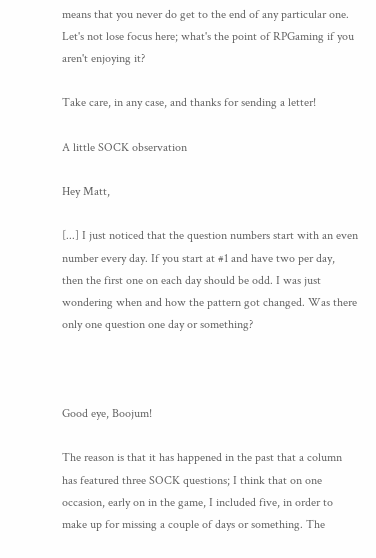means that you never do get to the end of any particular one. Let's not lose focus here; what's the point of RPGaming if you aren't enjoying it?

Take care, in any case, and thanks for sending a letter!

A little SOCK observation

Hey Matt,

[...] I just noticed that the question numbers start with an even number every day. If you start at #1 and have two per day, then the first one on each day should be odd. I was just wondering when and how the pattern got changed. Was there only one question one day or something?



Good eye, Boojum!

The reason is that it has happened in the past that a column has featured three SOCK questions; I think that on one occasion, early on in the game, I included five, in order to make up for missing a couple of days or something. The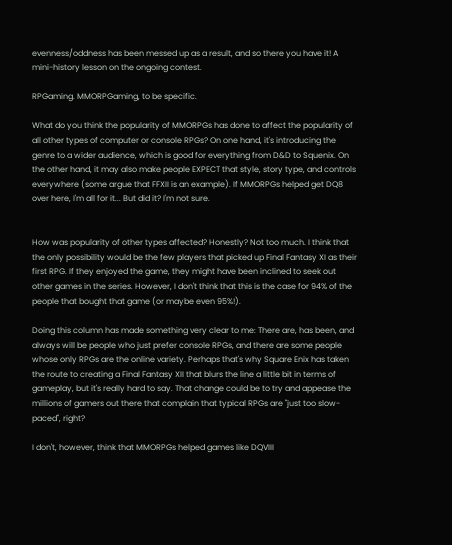evenness/oddness has been messed up as a result, and so there you have it! A mini-history lesson on the ongoing contest.

RPGaming. MMORPGaming, to be specific.

What do you think the popularity of MMORPGs has done to affect the popularity of all other types of computer or console RPGs? On one hand, it's introducing the genre to a wider audience, which is good for everything from D&D to Squenix. On the other hand, it may also make people EXPECT that style, story type, and controls everywhere (some argue that FFXII is an example). If MMORPGs helped get DQ8 over here, I'm all for it... But did it? I'm not sure.


How was popularity of other types affected? Honestly? Not too much. I think that the only possibility would be the few players that picked up Final Fantasy XI as their first RPG. If they enjoyed the game, they might have been inclined to seek out other games in the series. However, I don't think that this is the case for 94% of the people that bought that game (or maybe even 95%!).

Doing this column has made something very clear to me: There are, has been, and always will be people who just prefer console RPGs, and there are some people whose only RPGs are the online variety. Perhaps that's why Square Enix has taken the route to creating a Final Fantasy XII that blurs the line a little bit in terms of gameplay, but it's really hard to say. That change could be to try and appease the millions of gamers out there that complain that typical RPGs are "just too slow-paced", right?

I don't, however, think that MMORPGs helped games like DQVIII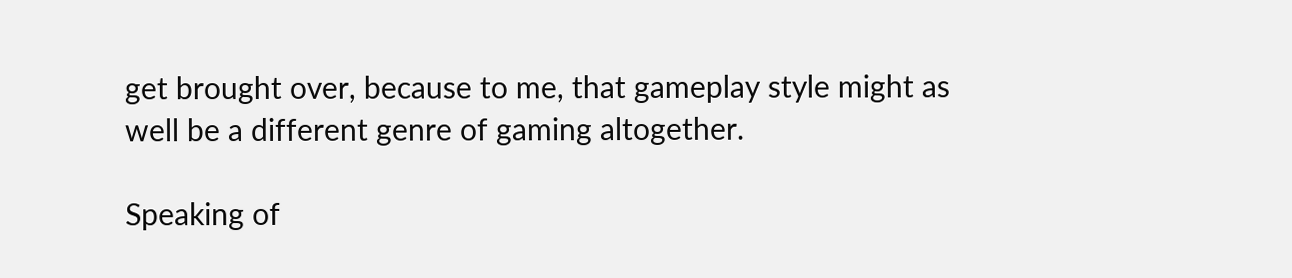get brought over, because to me, that gameplay style might as well be a different genre of gaming altogether.

Speaking of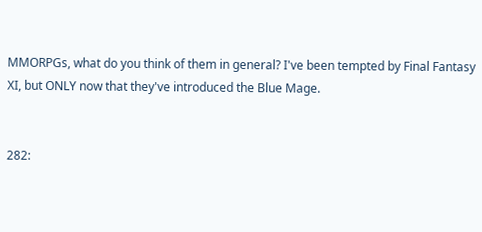MMORPGs, what do you think of them in general? I've been tempted by Final Fantasy XI, but ONLY now that they've introduced the Blue Mage.


282: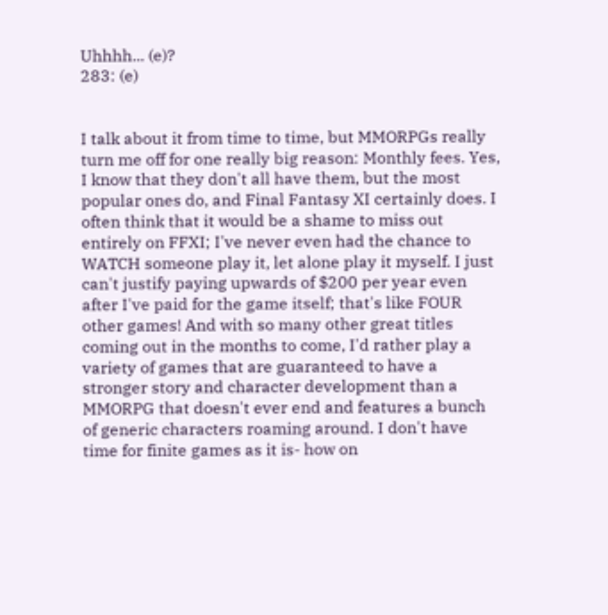Uhhhh... (e)?
283: (e)


I talk about it from time to time, but MMORPGs really turn me off for one really big reason: Monthly fees. Yes, I know that they don't all have them, but the most popular ones do, and Final Fantasy XI certainly does. I often think that it would be a shame to miss out entirely on FFXI; I've never even had the chance to WATCH someone play it, let alone play it myself. I just can't justify paying upwards of $200 per year even after I've paid for the game itself; that's like FOUR other games! And with so many other great titles coming out in the months to come, I'd rather play a variety of games that are guaranteed to have a stronger story and character development than a MMORPG that doesn't ever end and features a bunch of generic characters roaming around. I don't have time for finite games as it is- how on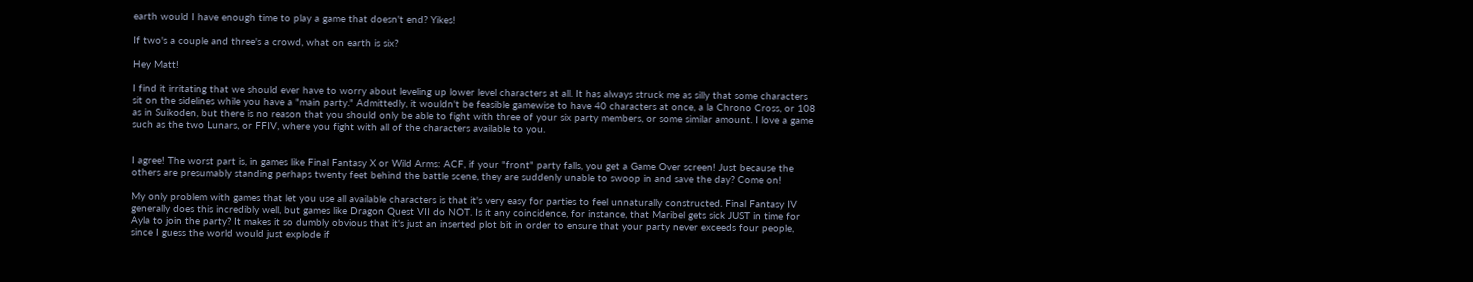earth would I have enough time to play a game that doesn't end? Yikes!

If two's a couple and three's a crowd, what on earth is six?

Hey Matt!

I find it irritating that we should ever have to worry about leveling up lower level characters at all. It has always struck me as silly that some characters sit on the sidelines while you have a "main party." Admittedly, it wouldn't be feasible gamewise to have 40 characters at once, a la Chrono Cross, or 108 as in Suikoden, but there is no reason that you should only be able to fight with three of your six party members, or some similar amount. I love a game such as the two Lunars, or FFIV, where you fight with all of the characters available to you.


I agree! The worst part is, in games like Final Fantasy X or Wild Arms: ACF, if your "front" party falls, you get a Game Over screen! Just because the others are presumably standing perhaps twenty feet behind the battle scene, they are suddenly unable to swoop in and save the day? Come on!

My only problem with games that let you use all available characters is that it's very easy for parties to feel unnaturally constructed. Final Fantasy IV generally does this incredibly well, but games like Dragon Quest VII do NOT. Is it any coincidence, for instance, that Maribel gets sick JUST in time for Ayla to join the party? It makes it so dumbly obvious that it's just an inserted plot bit in order to ensure that your party never exceeds four people, since I guess the world would just explode if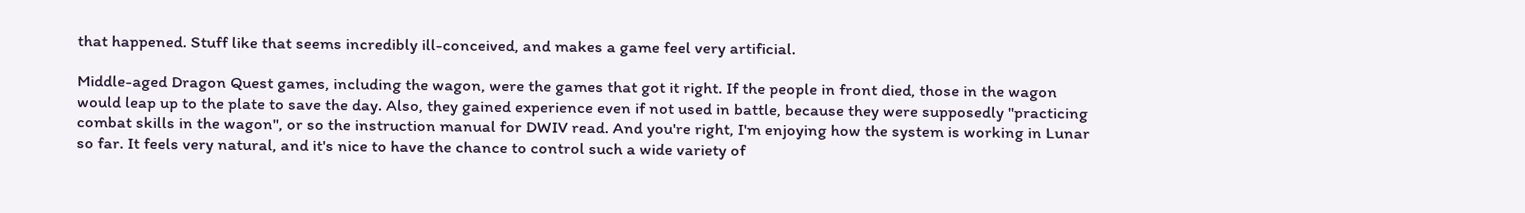that happened. Stuff like that seems incredibly ill-conceived, and makes a game feel very artificial.

Middle-aged Dragon Quest games, including the wagon, were the games that got it right. If the people in front died, those in the wagon would leap up to the plate to save the day. Also, they gained experience even if not used in battle, because they were supposedly "practicing combat skills in the wagon", or so the instruction manual for DWIV read. And you're right, I'm enjoying how the system is working in Lunar so far. It feels very natural, and it's nice to have the chance to control such a wide variety of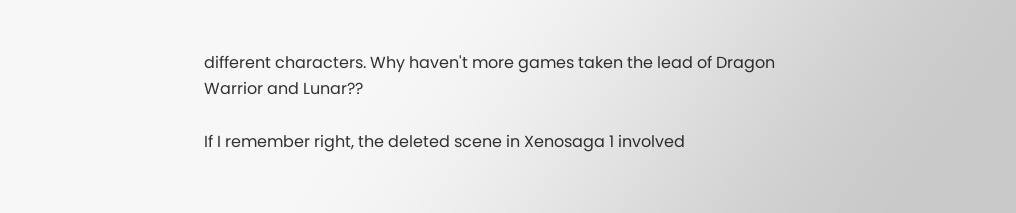different characters. Why haven't more games taken the lead of Dragon Warrior and Lunar??

If I remember right, the deleted scene in Xenosaga 1 involved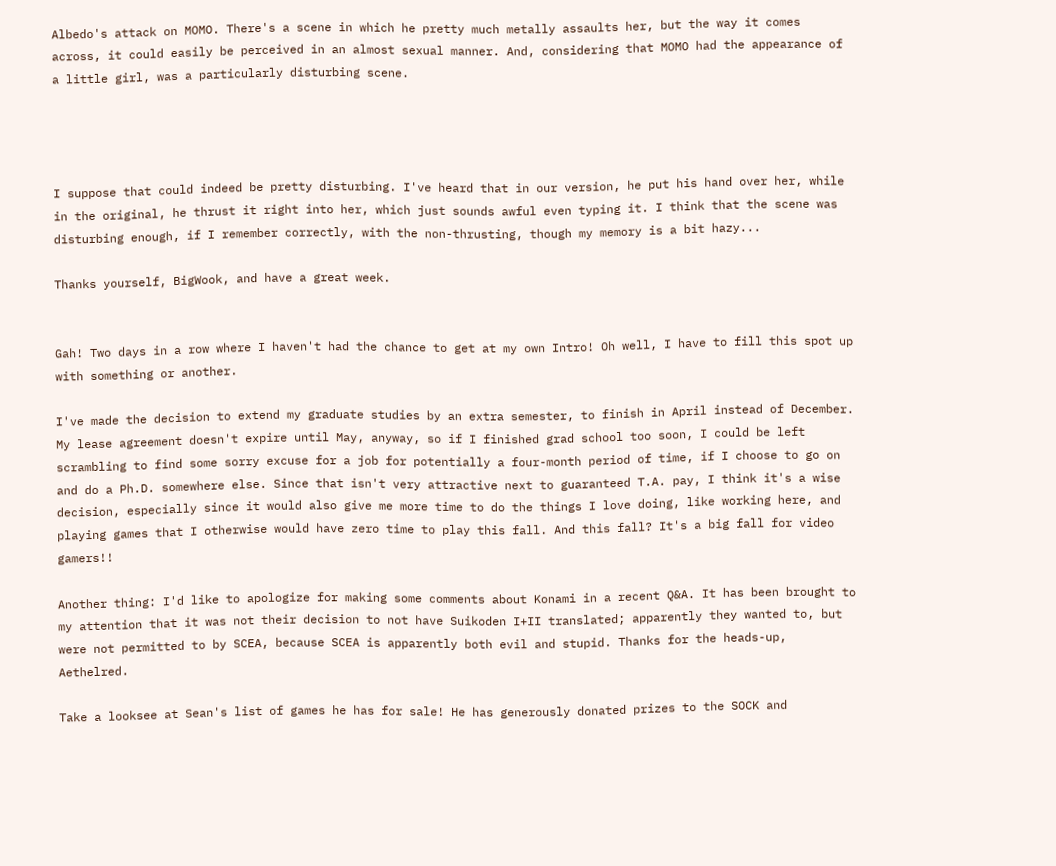Albedo's attack on MOMO. There's a scene in which he pretty much metally assaults her, but the way it comes across, it could easily be perceived in an almost sexual manner. And, considering that MOMO had the appearance of a little girl, was a particularly disturbing scene.




I suppose that could indeed be pretty disturbing. I've heard that in our version, he put his hand over her, while in the original, he thrust it right into her, which just sounds awful even typing it. I think that the scene was disturbing enough, if I remember correctly, with the non-thrusting, though my memory is a bit hazy...

Thanks yourself, BigWook, and have a great week.


Gah! Two days in a row where I haven't had the chance to get at my own Intro! Oh well, I have to fill this spot up with something or another.

I've made the decision to extend my graduate studies by an extra semester, to finish in April instead of December. My lease agreement doesn't expire until May, anyway, so if I finished grad school too soon, I could be left scrambling to find some sorry excuse for a job for potentially a four-month period of time, if I choose to go on and do a Ph.D. somewhere else. Since that isn't very attractive next to guaranteed T.A. pay, I think it's a wise decision, especially since it would also give me more time to do the things I love doing, like working here, and playing games that I otherwise would have zero time to play this fall. And this fall? It's a big fall for video gamers!!

Another thing: I'd like to apologize for making some comments about Konami in a recent Q&A. It has been brought to my attention that it was not their decision to not have Suikoden I+II translated; apparently they wanted to, but were not permitted to by SCEA, because SCEA is apparently both evil and stupid. Thanks for the heads-up, Aethelred.

Take a looksee at Sean's list of games he has for sale! He has generously donated prizes to the SOCK and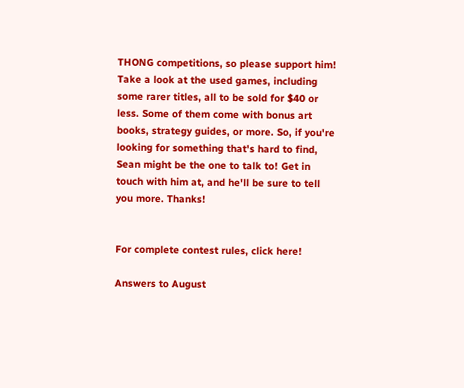THONG competitions, so please support him! Take a look at the used games, including some rarer titles, all to be sold for $40 or less. Some of them come with bonus art books, strategy guides, or more. So, if you're looking for something that's hard to find, Sean might be the one to talk to! Get in touch with him at, and he'll be sure to tell you more. Thanks!


For complete contest rules, click here!

Answers to August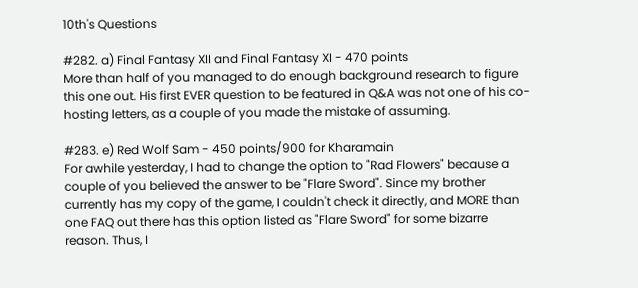10th's Questions

#282. a) Final Fantasy XII and Final Fantasy XI - 470 points
More than half of you managed to do enough background research to figure this one out. His first EVER question to be featured in Q&A was not one of his co-hosting letters, as a couple of you made the mistake of assuming.

#283. e) Red Wolf Sam - 450 points/900 for Kharamain
For awhile yesterday, I had to change the option to "Rad Flowers" because a couple of you believed the answer to be "Flare Sword". Since my brother currently has my copy of the game, I couldn't check it directly, and MORE than one FAQ out there has this option listed as "Flare Sword" for some bizarre reason. Thus, I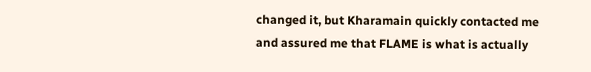changed it, but Kharamain quickly contacted me and assured me that FLAME is what is actually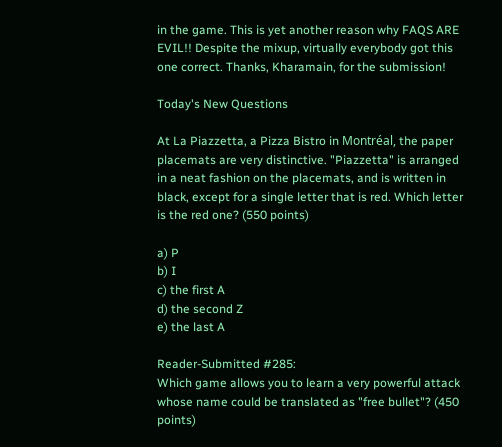in the game. This is yet another reason why FAQS ARE EVIL!! Despite the mixup, virtually everybody got this one correct. Thanks, Kharamain, for the submission!

Today's New Questions

At La Piazzetta, a Pizza Bistro in Montréal, the paper placemats are very distinctive. "Piazzetta" is arranged in a neat fashion on the placemats, and is written in black, except for a single letter that is red. Which letter is the red one? (550 points)

a) P
b) I
c) the first A
d) the second Z
e) the last A

Reader-Submitted #285:
Which game allows you to learn a very powerful attack whose name could be translated as "free bullet"? (450 points)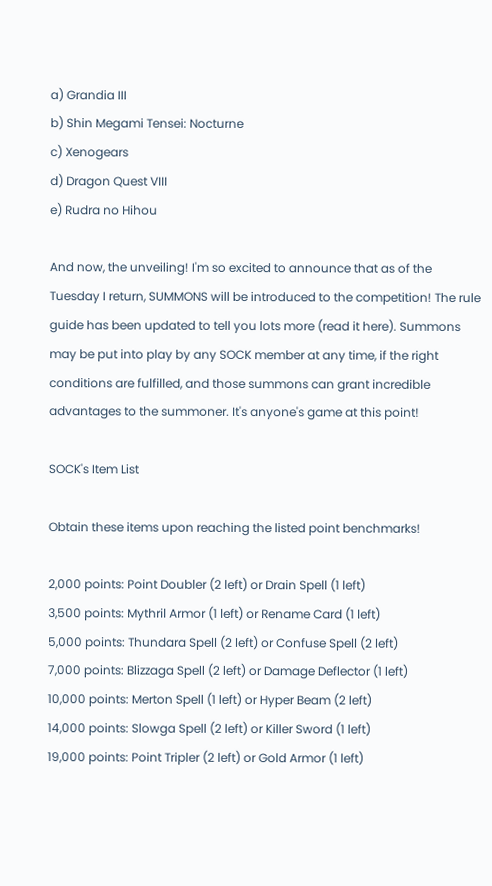a) Grandia III
b) Shin Megami Tensei: Nocturne
c) Xenogears
d) Dragon Quest VIII
e) Rudra no Hihou

And now, the unveiling! I'm so excited to announce that as of the Tuesday I return, SUMMONS will be introduced to the competition! The rule guide has been updated to tell you lots more (read it here). Summons may be put into play by any SOCK member at any time, if the right conditions are fulfilled, and those summons can grant incredible advantages to the summoner. It's anyone's game at this point!

SOCK's Item List

Obtain these items upon reaching the listed point benchmarks!

2,000 points: Point Doubler (2 left) or Drain Spell (1 left)
3,500 points: Mythril Armor (1 left) or Rename Card (1 left)
5,000 points: Thundara Spell (2 left) or Confuse Spell (2 left)
7,000 points: Blizzaga Spell (2 left) or Damage Deflector (1 left)
10,000 points: Merton Spell (1 left) or Hyper Beam (2 left)
14,000 points: Slowga Spell (2 left) or Killer Sword (1 left)
19,000 points: Point Tripler (2 left) or Gold Armor (1 left)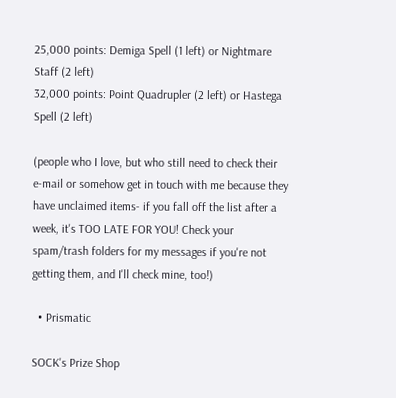25,000 points: Demiga Spell (1 left) or Nightmare Staff (2 left)
32,000 points: Point Quadrupler (2 left) or Hastega Spell (2 left)

(people who I love, but who still need to check their e-mail or somehow get in touch with me because they have unclaimed items- if you fall off the list after a week, it's TOO LATE FOR YOU! Check your spam/trash folders for my messages if you're not getting them, and I'll check mine, too!)

  • Prismatic

SOCK's Prize Shop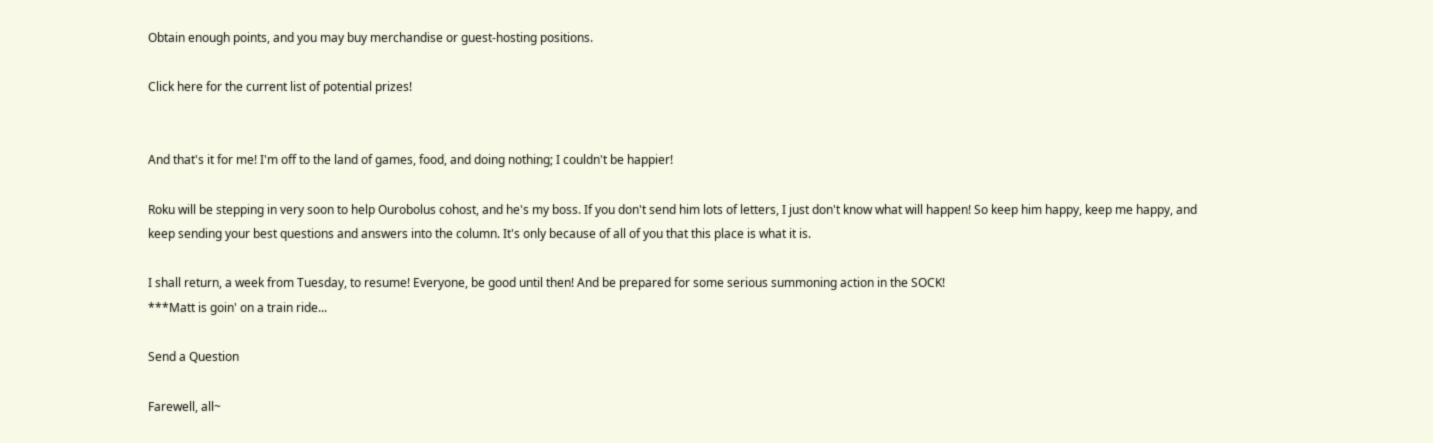Obtain enough points, and you may buy merchandise or guest-hosting positions.

Click here for the current list of potential prizes!


And that's it for me! I'm off to the land of games, food, and doing nothing; I couldn't be happier!

Roku will be stepping in very soon to help Ourobolus cohost, and he's my boss. If you don't send him lots of letters, I just don't know what will happen! So keep him happy, keep me happy, and keep sending your best questions and answers into the column. It's only because of all of you that this place is what it is.

I shall return, a week from Tuesday, to resume! Everyone, be good until then! And be prepared for some serious summoning action in the SOCK!
***Matt is goin' on a train ride...

Send a Question

Farewell, all~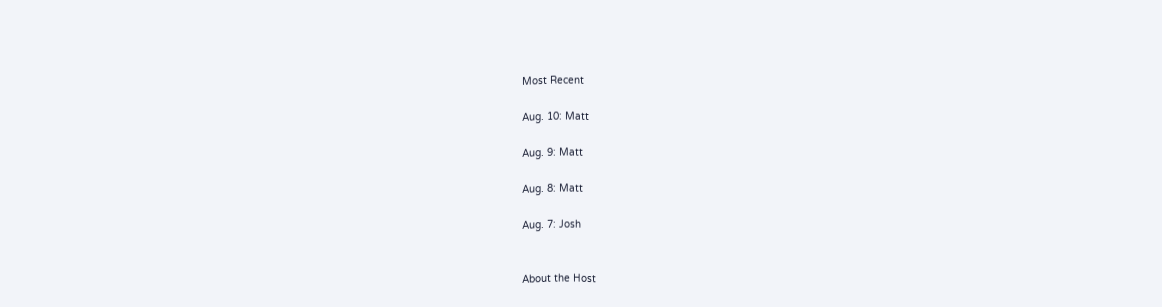Most Recent

Aug. 10: Matt

Aug. 9: Matt

Aug. 8: Matt

Aug. 7: Josh


About the Host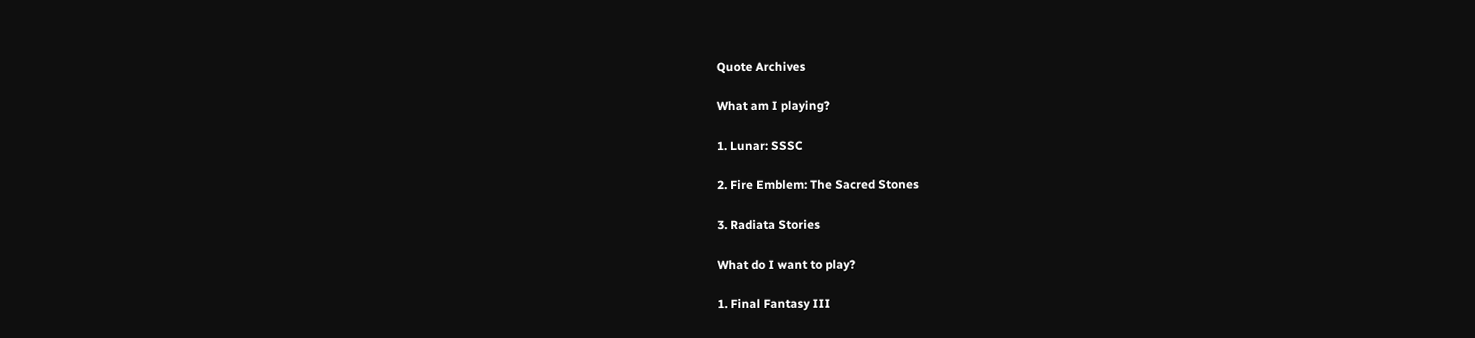Quote Archives

What am I playing?

1. Lunar: SSSC

2. Fire Emblem: The Sacred Stones

3. Radiata Stories

What do I want to play?

1. Final Fantasy III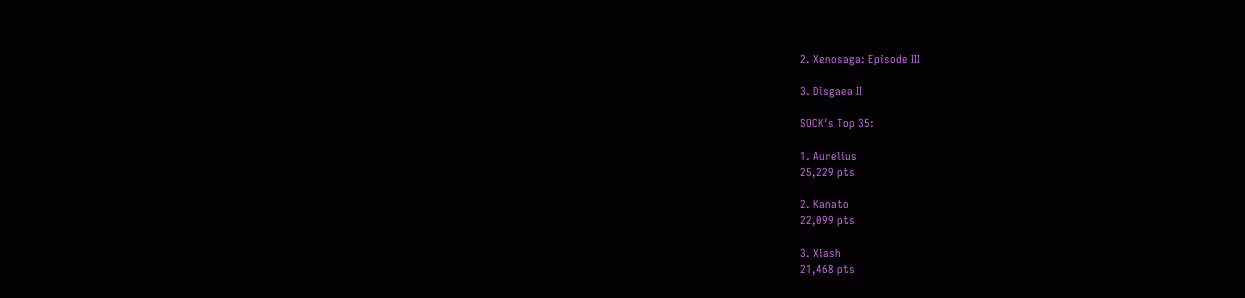2. Xenosaga: Episode III

3. Disgaea II

SOCK's Top 35:

1. Aurelius
25,229 pts

2. Kanato
22,099 pts

3. Xlash
21,468 pts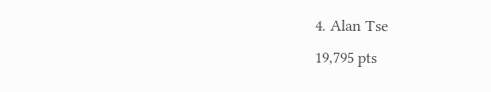4. Alan Tse
19,795 pts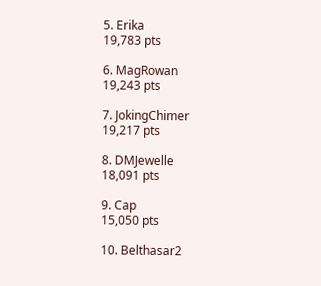5. Erika
19,783 pts

6. MagRowan
19,243 pts

7. JokingChimer
19,217 pts

8. DMJewelle
18,091 pts

9. Cap
15,050 pts

10. Belthasar2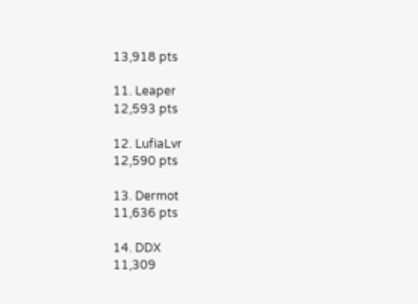13,918 pts

11. Leaper
12,593 pts

12. LufiaLvr
12,590 pts

13. Dermot
11,636 pts

14. DDX
11,309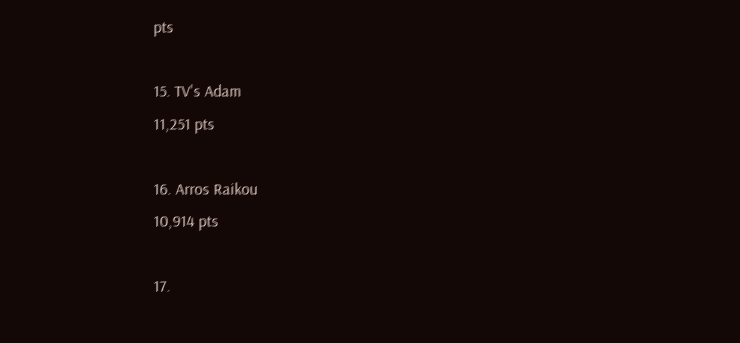pts

15. TV's Adam
11,251 pts

16. Arros Raikou
10,914 pts

17.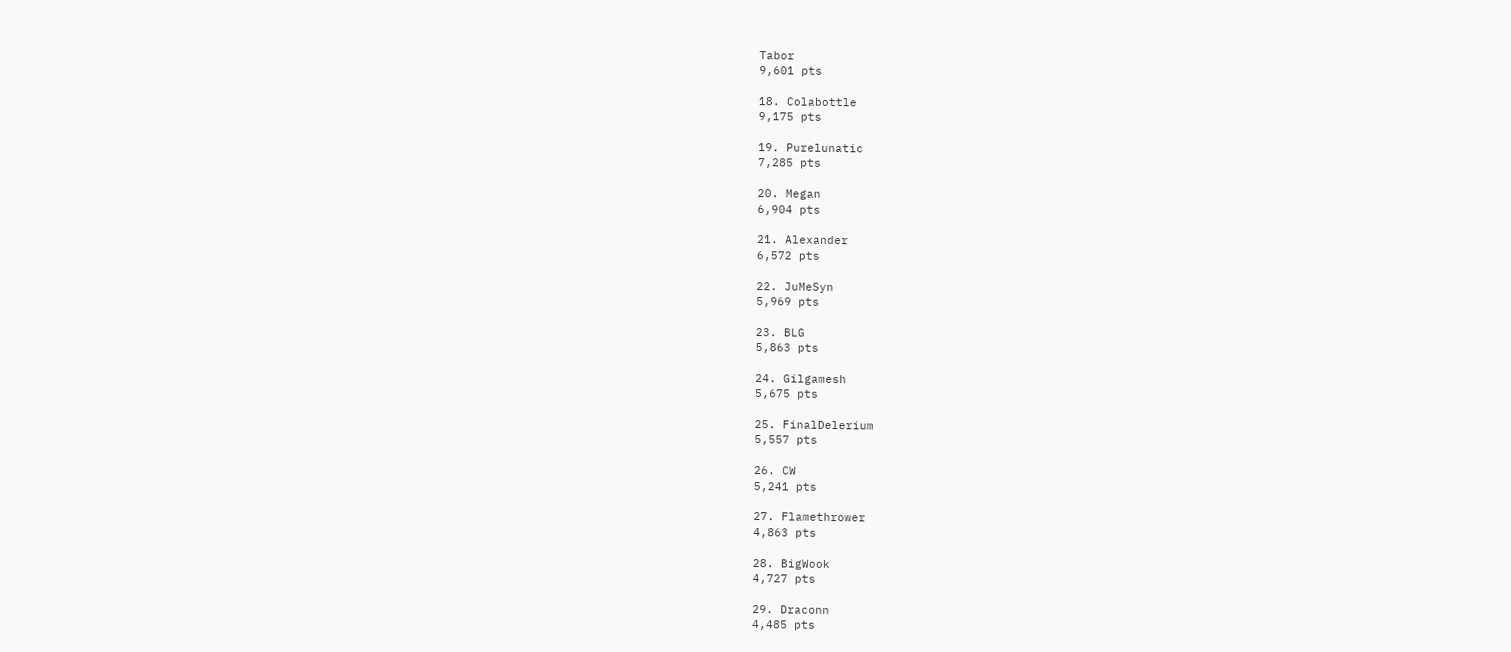Tabor
9,601 pts

18. Colabottle
9,175 pts

19. Purelunatic
7,285 pts

20. Megan
6,904 pts

21. Alexander
6,572 pts

22. JuMeSyn
5,969 pts

23. BLG
5,863 pts

24. Gilgamesh
5,675 pts

25. FinalDelerium
5,557 pts

26. CW
5,241 pts

27. Flamethrower
4,863 pts

28. BigWook
4,727 pts

29. Draconn
4,485 pts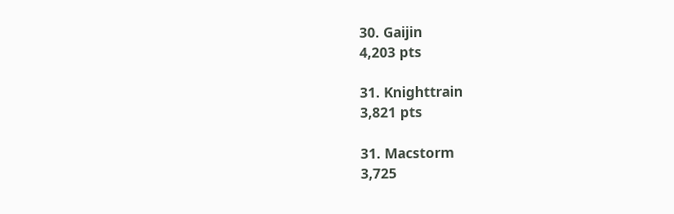30. Gaijin
4,203 pts

31. Knighttrain
3,821 pts

31. Macstorm
3,725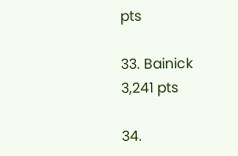pts

33. Bainick
3,241 pts

34.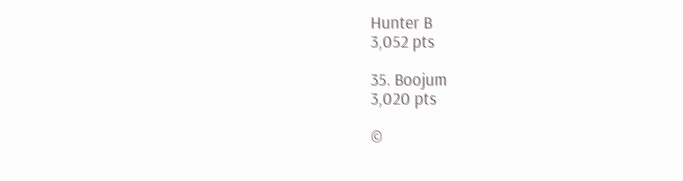Hunter B
3,052 pts

35. Boojum
3,020 pts

©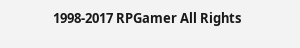1998-2017 RPGamer All Rights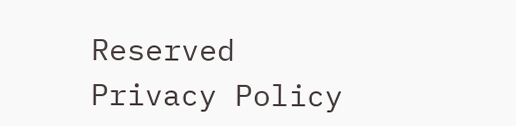Reserved
Privacy Policy